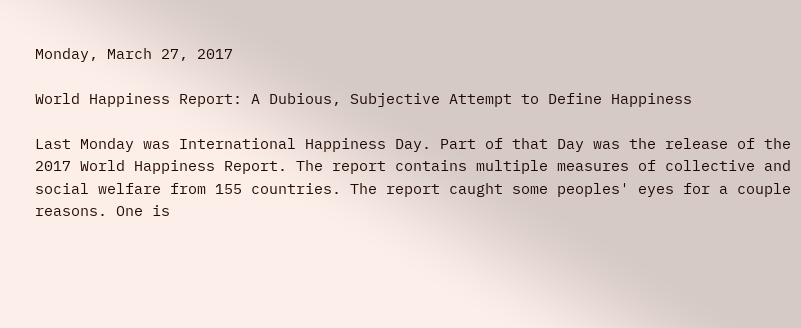Monday, March 27, 2017

World Happiness Report: A Dubious, Subjective Attempt to Define Happiness

Last Monday was International Happiness Day. Part of that Day was the release of the 2017 World Happiness Report. The report contains multiple measures of collective and social welfare from 155 countries. The report caught some peoples' eyes for a couple reasons. One is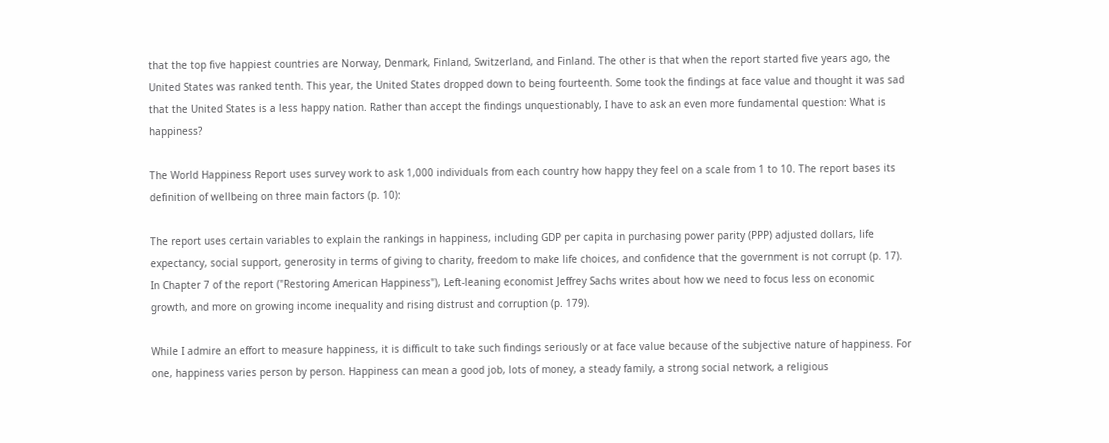that the top five happiest countries are Norway, Denmark, Finland, Switzerland, and Finland. The other is that when the report started five years ago, the United States was ranked tenth. This year, the United States dropped down to being fourteenth. Some took the findings at face value and thought it was sad that the United States is a less happy nation. Rather than accept the findings unquestionably, I have to ask an even more fundamental question: What is happiness?

The World Happiness Report uses survey work to ask 1,000 individuals from each country how happy they feel on a scale from 1 to 10. The report bases its definition of wellbeing on three main factors (p. 10):

The report uses certain variables to explain the rankings in happiness, including GDP per capita in purchasing power parity (PPP) adjusted dollars, life expectancy, social support, generosity in terms of giving to charity, freedom to make life choices, and confidence that the government is not corrupt (p. 17). In Chapter 7 of the report ("Restoring American Happiness"), Left-leaning economist Jeffrey Sachs writes about how we need to focus less on economic growth, and more on growing income inequality and rising distrust and corruption (p. 179).

While I admire an effort to measure happiness, it is difficult to take such findings seriously or at face value because of the subjective nature of happiness. For one, happiness varies person by person. Happiness can mean a good job, lots of money, a steady family, a strong social network, a religious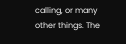calling, or many other things. The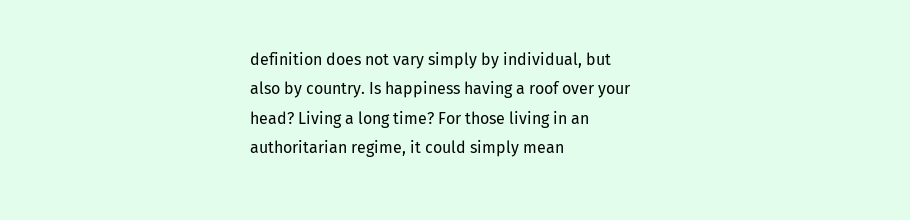definition does not vary simply by individual, but also by country. Is happiness having a roof over your head? Living a long time? For those living in an authoritarian regime, it could simply mean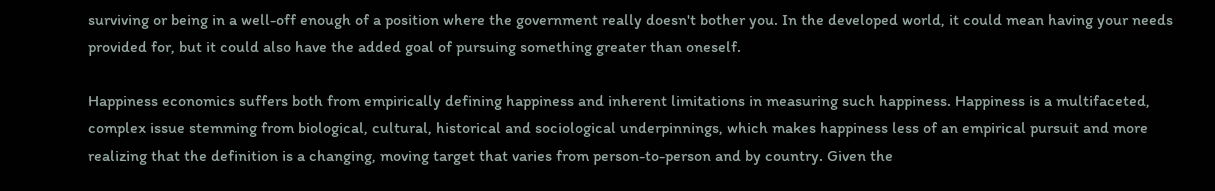surviving or being in a well-off enough of a position where the government really doesn't bother you. In the developed world, it could mean having your needs provided for, but it could also have the added goal of pursuing something greater than oneself.

Happiness economics suffers both from empirically defining happiness and inherent limitations in measuring such happiness. Happiness is a multifaceted, complex issue stemming from biological, cultural, historical and sociological underpinnings, which makes happiness less of an empirical pursuit and more realizing that the definition is a changing, moving target that varies from person-to-person and by country. Given the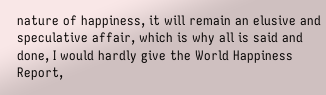nature of happiness, it will remain an elusive and speculative affair, which is why all is said and done, I would hardly give the World Happiness Report,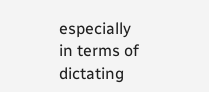especially in terms of dictating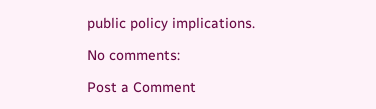public policy implications.

No comments:

Post a Comment